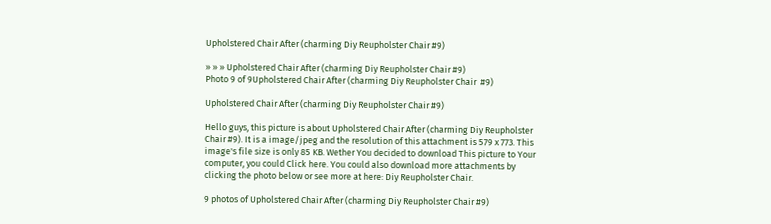Upholstered Chair After (charming Diy Reupholster Chair #9)

» » » Upholstered Chair After (charming Diy Reupholster Chair #9)
Photo 9 of 9Upholstered Chair After (charming Diy Reupholster Chair  #9)

Upholstered Chair After (charming Diy Reupholster Chair #9)

Hello guys, this picture is about Upholstered Chair After (charming Diy Reupholster Chair #9). It is a image/jpeg and the resolution of this attachment is 579 x 773. This image's file size is only 85 KB. Wether You decided to download This picture to Your computer, you could Click here. You could also download more attachments by clicking the photo below or see more at here: Diy Reupholster Chair.

9 photos of Upholstered Chair After (charming Diy Reupholster Chair #9)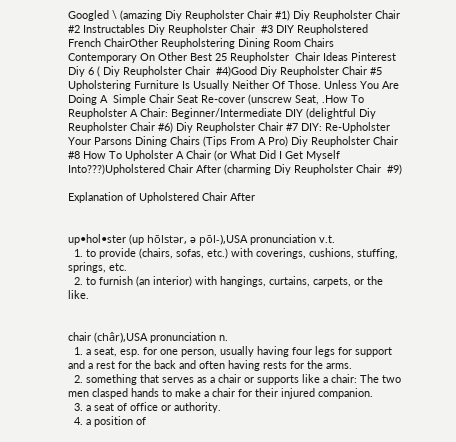Googled \ (amazing Diy Reupholster Chair #1) Diy Reupholster Chair  #2 Instructables Diy Reupholster Chair  #3 DIY Reupholstered French ChairOther Reupholstering Dining Room Chairs Contemporary On Other Best 25 Reupholster  Chair Ideas Pinterest Diy 6 ( Diy Reupholster Chair  #4)Good Diy Reupholster Chair #5 Upholstering Furniture Is Usually Neither Of Those. Unless You Are Doing A  Simple Chair Seat Re-cover (unscrew Seat, .How To Reupholster A Chair: Beginner/Intermediate DIY (delightful Diy Reupholster Chair #6) Diy Reupholster Chair #7 DIY: Re-Upholster Your Parsons Dining Chairs (Tips From A Pro) Diy Reupholster Chair  #8 How To Upholster A Chair (or What Did I Get Myself Into???)Upholstered Chair After (charming Diy Reupholster Chair  #9)

Explanation of Upholstered Chair After


up•hol•ster (up hōlstər, ə pōl-),USA pronunciation v.t.
  1. to provide (chairs, sofas, etc.) with coverings, cushions, stuffing, springs, etc.
  2. to furnish (an interior) with hangings, curtains, carpets, or the like.


chair (châr),USA pronunciation n.
  1. a seat, esp. for one person, usually having four legs for support and a rest for the back and often having rests for the arms.
  2. something that serves as a chair or supports like a chair: The two men clasped hands to make a chair for their injured companion.
  3. a seat of office or authority.
  4. a position of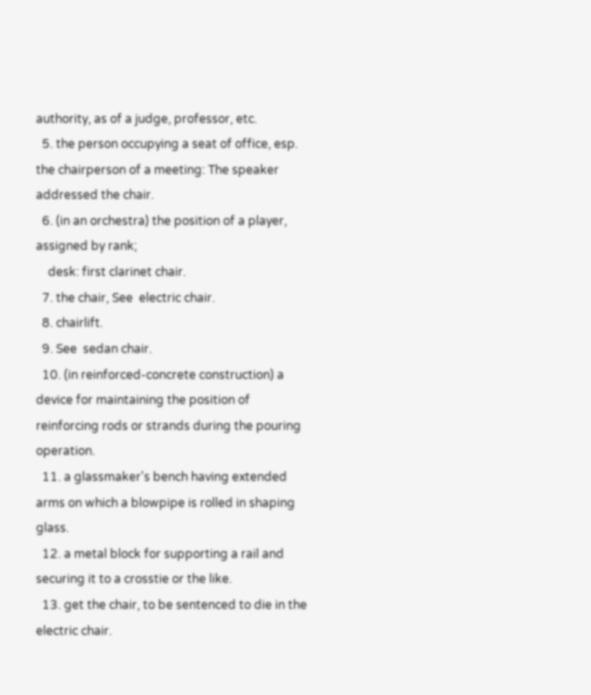authority, as of a judge, professor, etc.
  5. the person occupying a seat of office, esp. the chairperson of a meeting: The speaker addressed the chair.
  6. (in an orchestra) the position of a player, assigned by rank;
    desk: first clarinet chair.
  7. the chair, See  electric chair.
  8. chairlift.
  9. See  sedan chair.
  10. (in reinforced-concrete construction) a device for maintaining the position of reinforcing rods or strands during the pouring operation.
  11. a glassmaker's bench having extended arms on which a blowpipe is rolled in shaping glass.
  12. a metal block for supporting a rail and securing it to a crosstie or the like.
  13. get the chair, to be sentenced to die in the electric chair.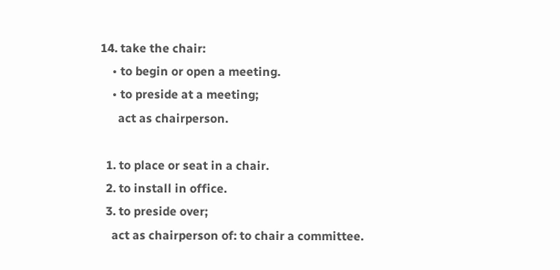14. take the chair:
    • to begin or open a meeting.
    • to preside at a meeting;
      act as chairperson.

  1. to place or seat in a chair.
  2. to install in office.
  3. to preside over;
    act as chairperson of: to chair a committee.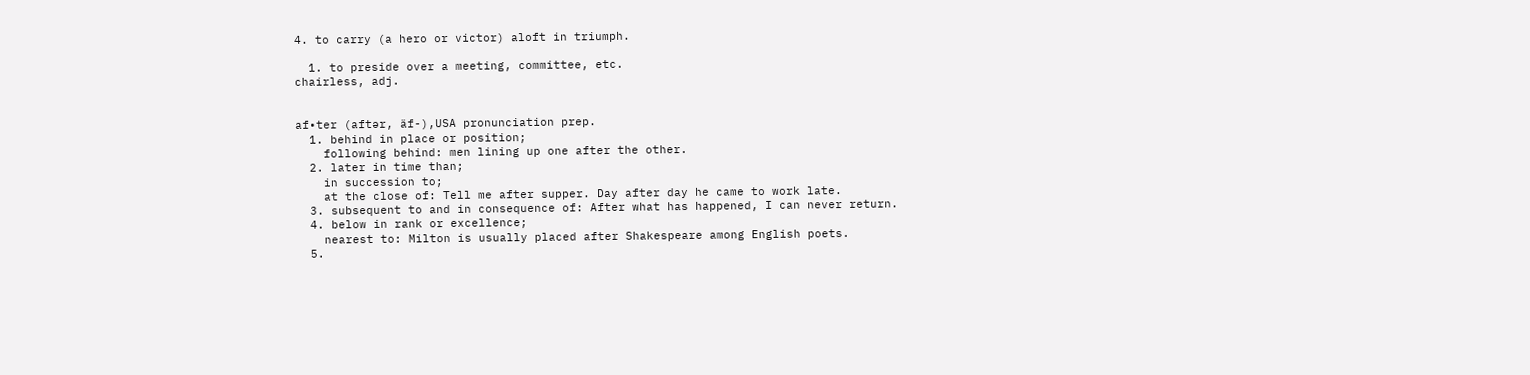4. to carry (a hero or victor) aloft in triumph.

  1. to preside over a meeting, committee, etc.
chairless, adj.


af•ter (aftər, äf-),USA pronunciation prep.
  1. behind in place or position;
    following behind: men lining up one after the other.
  2. later in time than;
    in succession to;
    at the close of: Tell me after supper. Day after day he came to work late.
  3. subsequent to and in consequence of: After what has happened, I can never return.
  4. below in rank or excellence;
    nearest to: Milton is usually placed after Shakespeare among English poets.
  5.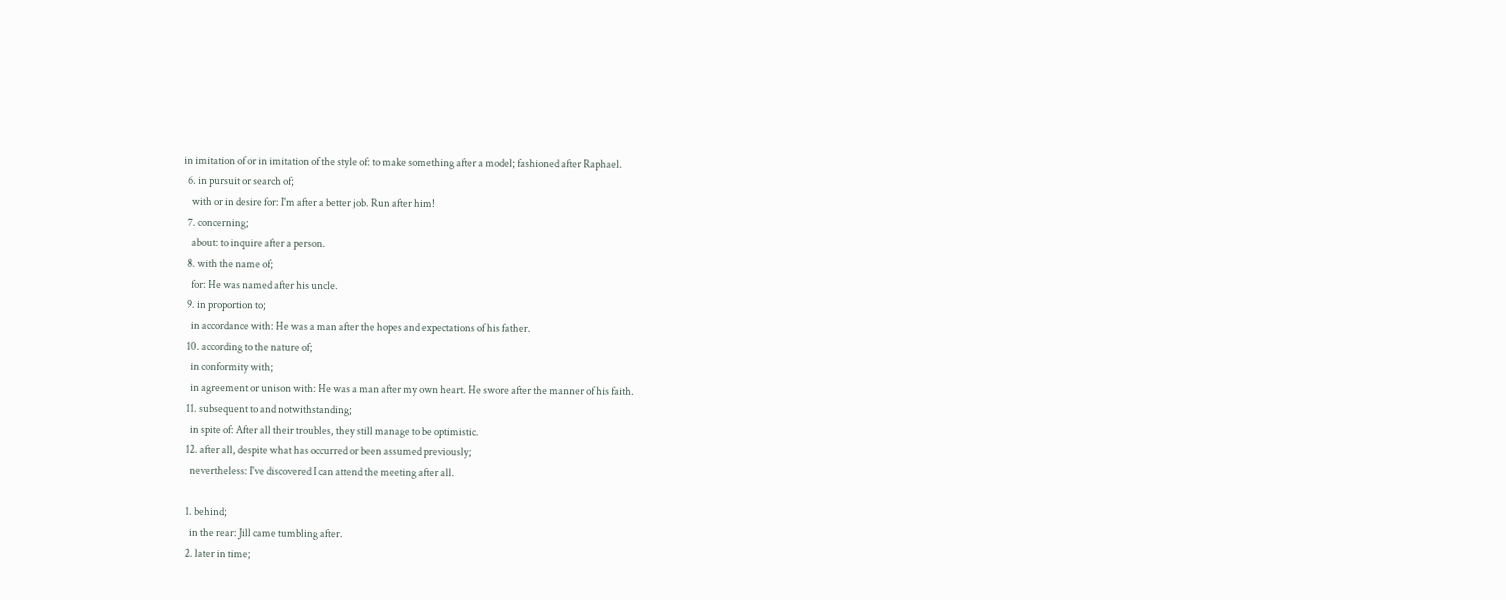in imitation of or in imitation of the style of: to make something after a model; fashioned after Raphael.
  6. in pursuit or search of;
    with or in desire for: I'm after a better job. Run after him!
  7. concerning;
    about: to inquire after a person.
  8. with the name of;
    for: He was named after his uncle.
  9. in proportion to;
    in accordance with: He was a man after the hopes and expectations of his father.
  10. according to the nature of;
    in conformity with;
    in agreement or unison with: He was a man after my own heart. He swore after the manner of his faith.
  11. subsequent to and notwithstanding;
    in spite of: After all their troubles, they still manage to be optimistic.
  12. after all, despite what has occurred or been assumed previously;
    nevertheless: I've discovered I can attend the meeting after all.

  1. behind;
    in the rear: Jill came tumbling after.
  2. later in time;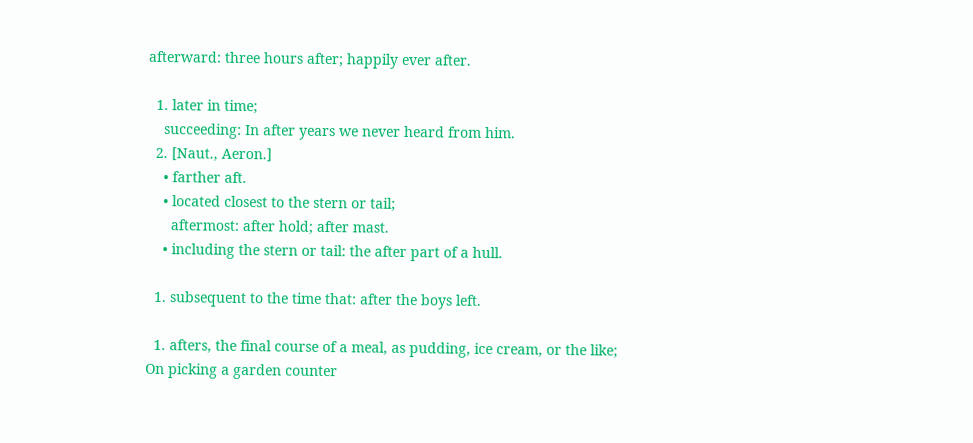afterward: three hours after; happily ever after.

  1. later in time;
    succeeding: In after years we never heard from him.
  2. [Naut., Aeron.]
    • farther aft.
    • located closest to the stern or tail;
      aftermost: after hold; after mast.
    • including the stern or tail: the after part of a hull.

  1. subsequent to the time that: after the boys left.

  1. afters, the final course of a meal, as pudding, ice cream, or the like;
On picking a garden counter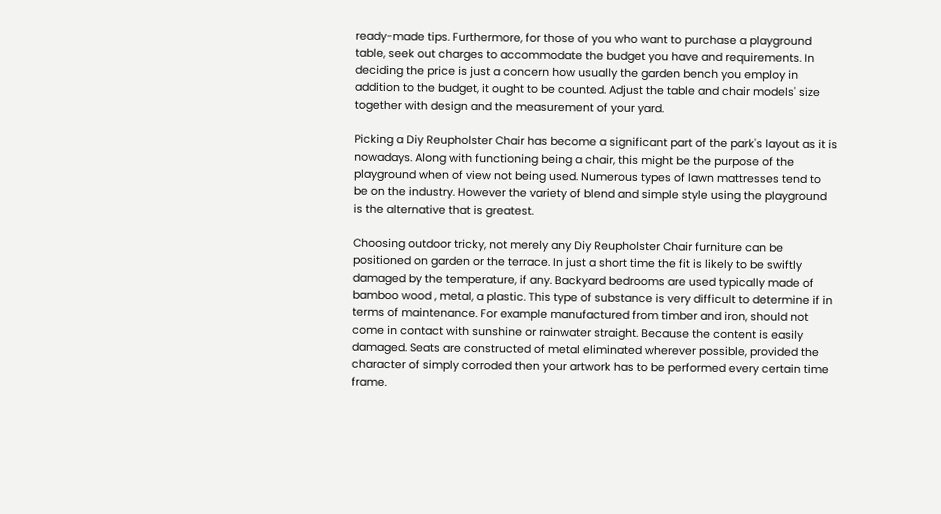ready-made tips. Furthermore, for those of you who want to purchase a playground table, seek out charges to accommodate the budget you have and requirements. In deciding the price is just a concern how usually the garden bench you employ in addition to the budget, it ought to be counted. Adjust the table and chair models' size together with design and the measurement of your yard.

Picking a Diy Reupholster Chair has become a significant part of the park's layout as it is nowadays. Along with functioning being a chair, this might be the purpose of the playground when of view not being used. Numerous types of lawn mattresses tend to be on the industry. However the variety of blend and simple style using the playground is the alternative that is greatest.

Choosing outdoor tricky, not merely any Diy Reupholster Chair furniture can be positioned on garden or the terrace. In just a short time the fit is likely to be swiftly damaged by the temperature, if any. Backyard bedrooms are used typically made of bamboo wood , metal, a plastic. This type of substance is very difficult to determine if in terms of maintenance. For example manufactured from timber and iron, should not come in contact with sunshine or rainwater straight. Because the content is easily damaged. Seats are constructed of metal eliminated wherever possible, provided the character of simply corroded then your artwork has to be performed every certain time frame.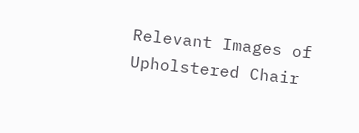Relevant Images of Upholstered Chair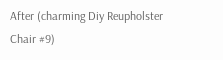After (charming Diy Reupholster Chair #9)